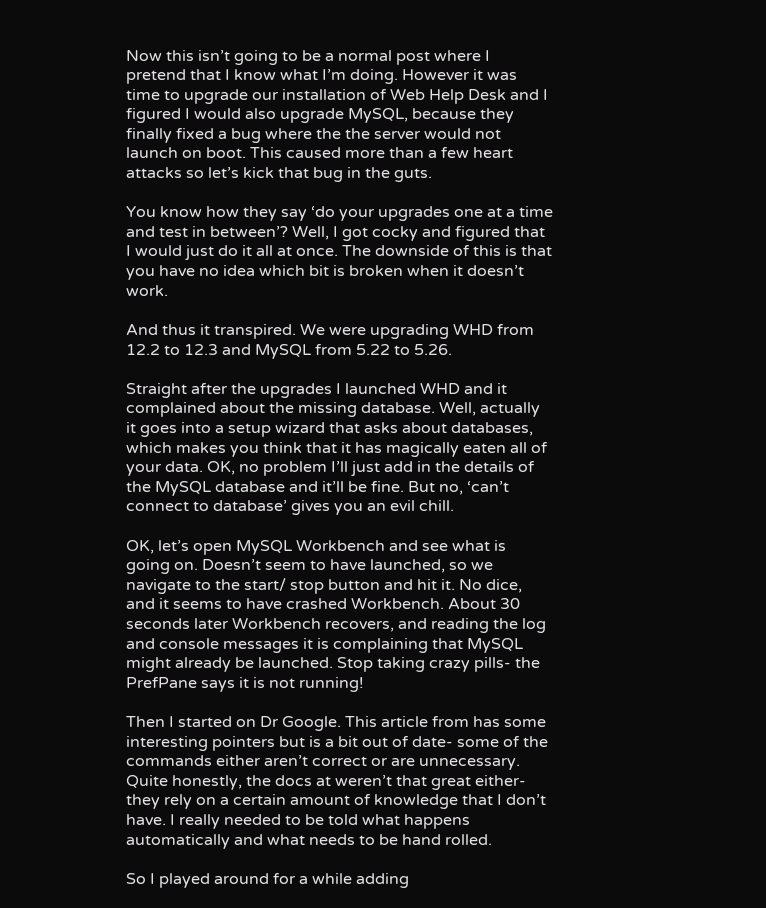Now this isn’t going to be a normal post where I pretend that I know what I’m doing. However it was time to upgrade our installation of Web Help Desk and I figured I would also upgrade MySQL, because they finally fixed a bug where the the server would not launch on boot. This caused more than a few heart attacks so let’s kick that bug in the guts.

You know how they say ‘do your upgrades one at a time and test in between’? Well, I got cocky and figured that I would just do it all at once. The downside of this is that you have no idea which bit is broken when it doesn’t work.

And thus it transpired. We were upgrading WHD from 12.2 to 12.3 and MySQL from 5.22 to 5.26.

Straight after the upgrades I launched WHD and it complained about the missing database. Well, actually it goes into a setup wizard that asks about databases, which makes you think that it has magically eaten all of your data. OK, no problem I’ll just add in the details of the MySQL database and it’ll be fine. But no, ‘can’t connect to database’ gives you an evil chill.

OK, let’s open MySQL Workbench and see what is going on. Doesn’t seem to have launched, so we navigate to the start/ stop button and hit it. No dice, and it seems to have crashed Workbench. About 30 seconds later Workbench recovers, and reading the log and console messages it is complaining that MySQL might already be launched. Stop taking crazy pills- the PrefPane says it is not running!

Then I started on Dr Google. This article from has some interesting pointers but is a bit out of date- some of the commands either aren’t correct or are unnecessary. Quite honestly, the docs at weren’t that great either- they rely on a certain amount of knowledge that I don’t have. I really needed to be told what happens automatically and what needs to be hand rolled.

So I played around for a while adding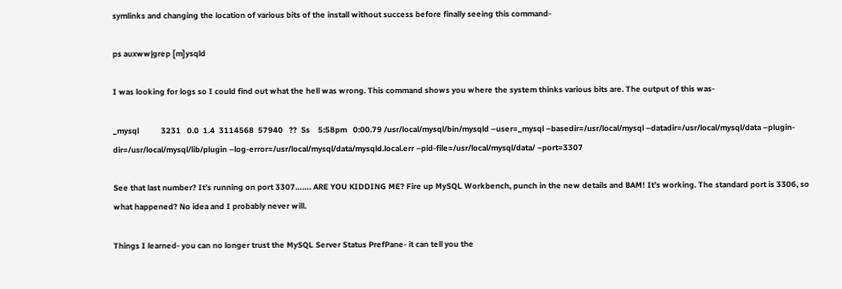symlinks and changing the location of various bits of the install without success before finally seeing this command-

ps auxww|grep [m]ysqld

I was looking for logs so I could find out what the hell was wrong. This command shows you where the system thinks various bits are. The output of this was-

_mysql           3231   0.0  1.4  3114568  57940   ??  Ss    5:58pm   0:00.79 /usr/local/mysql/bin/mysqld –user=_mysql –basedir=/usr/local/mysql –datadir=/usr/local/mysql/data –plugin-dir=/usr/local/mysql/lib/plugin –log-error=/usr/local/mysql/data/mysqld.local.err –pid-file=/usr/local/mysql/data/ –port=3307

See that last number? It’s running on port 3307……. ARE YOU KIDDING ME? Fire up MySQL Workbench, punch in the new details and BAM! It’s working. The standard port is 3306, so what happened? No idea and I probably never will.

Things I learned- you can no longer trust the MySQL Server Status PrefPane- it can tell you the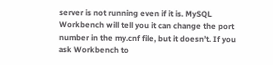server is not running even if it is. MySQL Workbench will tell you it can change the port number in the my.cnf file, but it doesn’t. If you ask Workbench to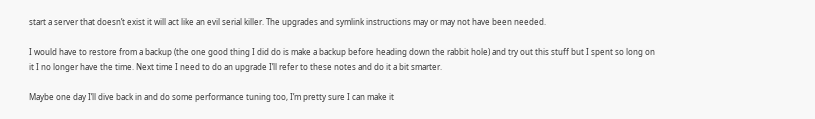start a server that doesn’t exist it will act like an evil serial killer. The upgrades and symlink instructions may or may not have been needed.

I would have to restore from a backup (the one good thing I did do is make a backup before heading down the rabbit hole) and try out this stuff but I spent so long on it I no longer have the time. Next time I need to do an upgrade I’ll refer to these notes and do it a bit smarter.

Maybe one day I’ll dive back in and do some performance tuning too, I’m pretty sure I can make it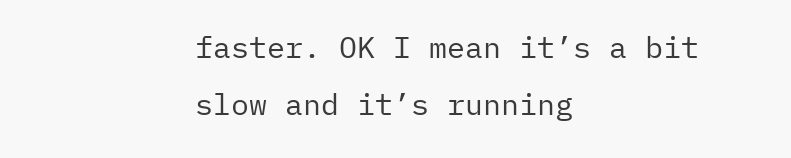faster. OK I mean it’s a bit slow and it’s running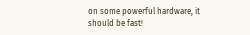on some powerful hardware, it should be fast!